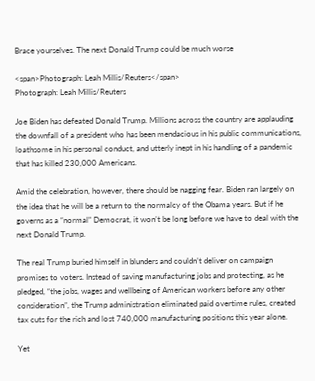Brace yourselves. The next Donald Trump could be much worse

<span>Photograph: Leah Millis/Reuters</span>
Photograph: Leah Millis/Reuters

Joe Biden has defeated Donald Trump. Millions across the country are applauding the downfall of a president who has been mendacious in his public communications, loathsome in his personal conduct, and utterly inept in his handling of a pandemic that has killed 230,000 Americans.

Amid the celebration, however, there should be nagging fear. Biden ran largely on the idea that he will be a return to the normalcy of the Obama years. But if he governs as a “normal” Democrat, it won’t be long before we have to deal with the next Donald Trump.

The real Trump buried himself in blunders and couldn’t deliver on campaign promises to voters. Instead of saving manufacturing jobs and protecting, as he pledged, “the jobs, wages and wellbeing of American workers before any other consideration”, the Trump administration eliminated paid overtime rules, created tax cuts for the rich and lost 740,000 manufacturing positions this year alone.

Yet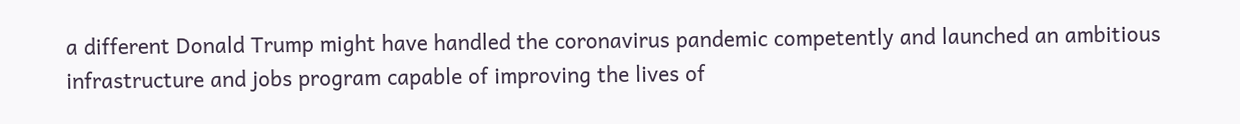a different Donald Trump might have handled the coronavirus pandemic competently and launched an ambitious infrastructure and jobs program capable of improving the lives of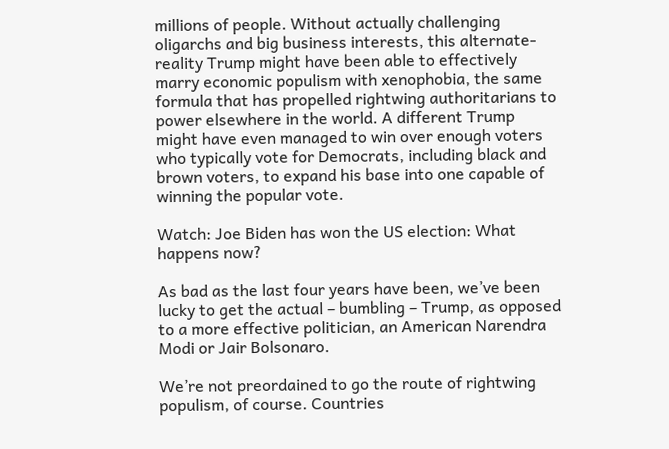millions of people. Without actually challenging oligarchs and big business interests, this alternate-reality Trump might have been able to effectively marry economic populism with xenophobia, the same formula that has propelled rightwing authoritarians to power elsewhere in the world. A different Trump might have even managed to win over enough voters who typically vote for Democrats, including black and brown voters, to expand his base into one capable of winning the popular vote.

Watch: Joe Biden has won the US election: What happens now?

As bad as the last four years have been, we’ve been lucky to get the actual – bumbling – Trump, as opposed to a more effective politician, an American Narendra Modi or Jair Bolsonaro.

We’re not preordained to go the route of rightwing populism, of course. Countries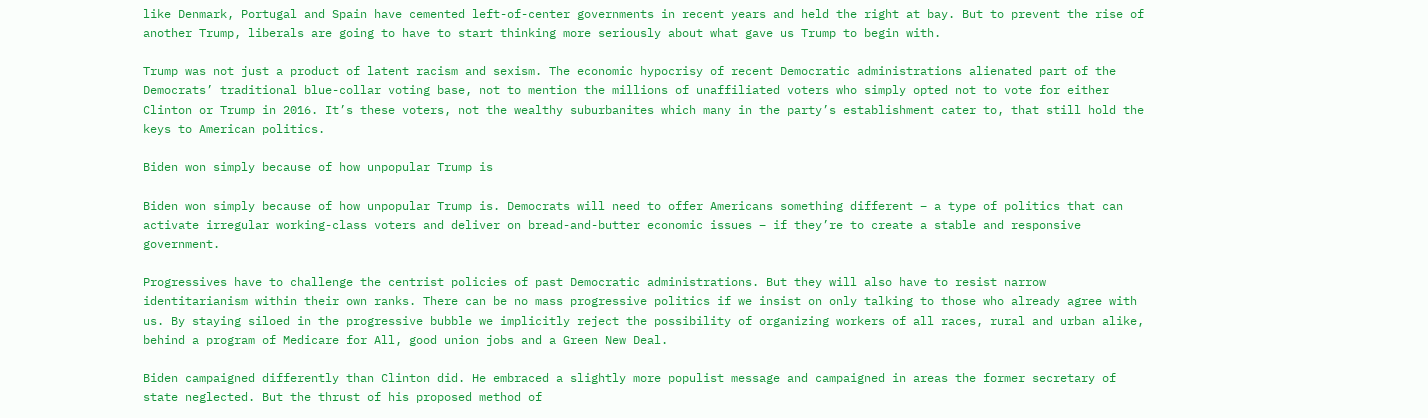like Denmark, Portugal and Spain have cemented left-of-center governments in recent years and held the right at bay. But to prevent the rise of another Trump, liberals are going to have to start thinking more seriously about what gave us Trump to begin with.

Trump was not just a product of latent racism and sexism. The economic hypocrisy of recent Democratic administrations alienated part of the Democrats’ traditional blue-collar voting base, not to mention the millions of unaffiliated voters who simply opted not to vote for either Clinton or Trump in 2016. It’s these voters, not the wealthy suburbanites which many in the party’s establishment cater to, that still hold the keys to American politics.

Biden won simply because of how unpopular Trump is

Biden won simply because of how unpopular Trump is. Democrats will need to offer Americans something different – a type of politics that can activate irregular working-class voters and deliver on bread-and-butter economic issues – if they’re to create a stable and responsive government.

Progressives have to challenge the centrist policies of past Democratic administrations. But they will also have to resist narrow identitarianism within their own ranks. There can be no mass progressive politics if we insist on only talking to those who already agree with us. By staying siloed in the progressive bubble we implicitly reject the possibility of organizing workers of all races, rural and urban alike, behind a program of Medicare for All, good union jobs and a Green New Deal.

Biden campaigned differently than Clinton did. He embraced a slightly more populist message and campaigned in areas the former secretary of state neglected. But the thrust of his proposed method of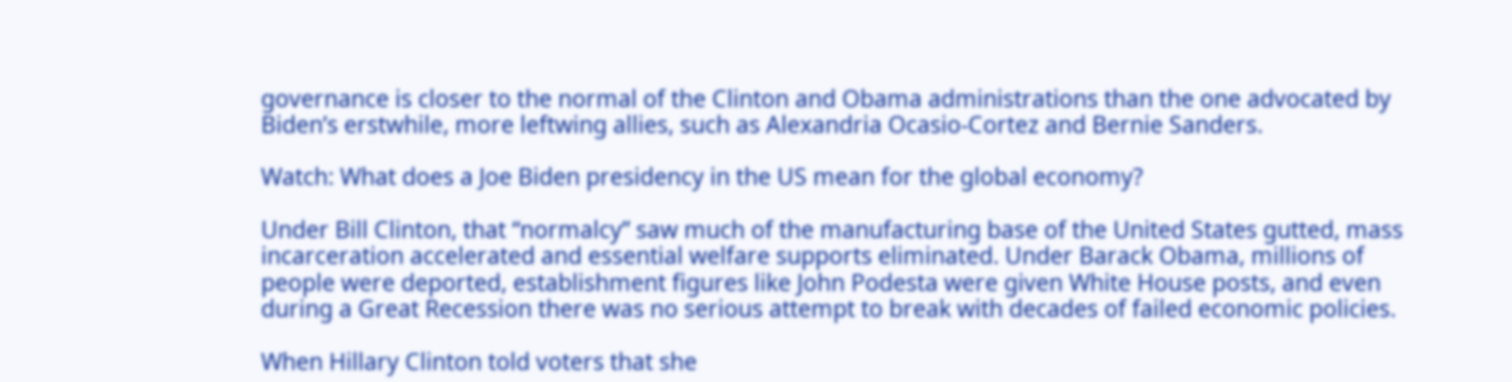governance is closer to the normal of the Clinton and Obama administrations than the one advocated by Biden’s erstwhile, more leftwing allies, such as Alexandria Ocasio-Cortez and Bernie Sanders.

Watch: What does a Joe Biden presidency in the US mean for the global economy?

Under Bill Clinton, that “normalcy” saw much of the manufacturing base of the United States gutted, mass incarceration accelerated and essential welfare supports eliminated. Under Barack Obama, millions of people were deported, establishment figures like John Podesta were given White House posts, and even during a Great Recession there was no serious attempt to break with decades of failed economic policies.

When Hillary Clinton told voters that she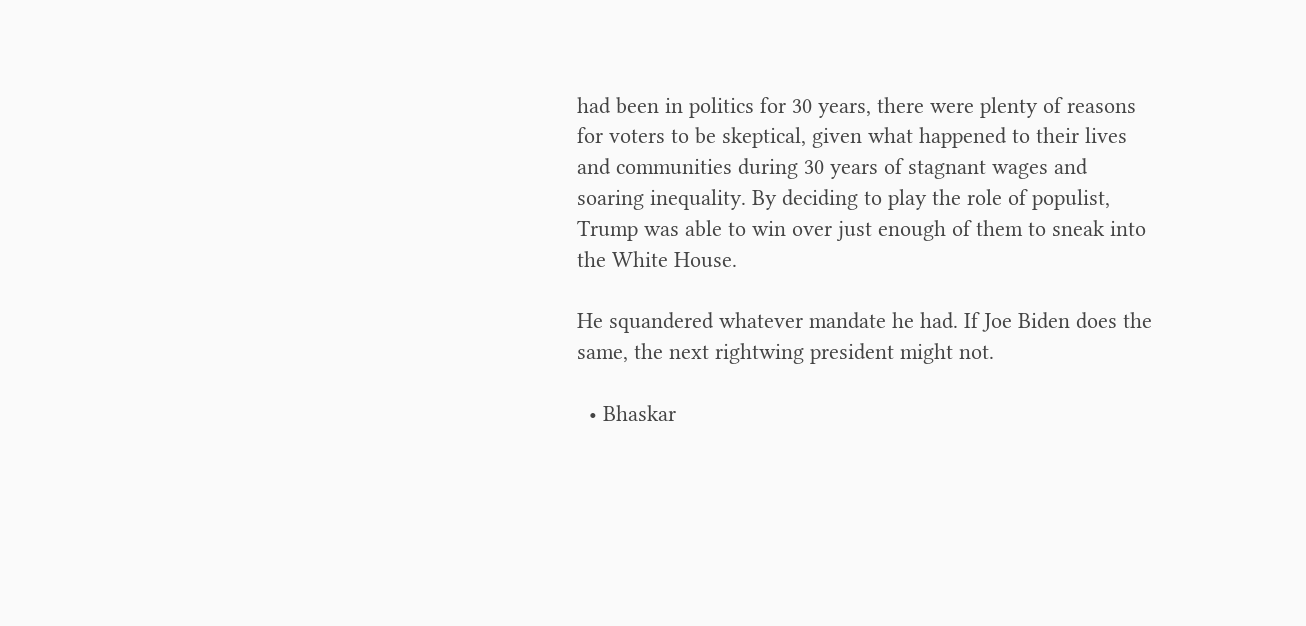had been in politics for 30 years, there were plenty of reasons for voters to be skeptical, given what happened to their lives and communities during 30 years of stagnant wages and soaring inequality. By deciding to play the role of populist, Trump was able to win over just enough of them to sneak into the White House.

He squandered whatever mandate he had. If Joe Biden does the same, the next rightwing president might not.

  • Bhaskar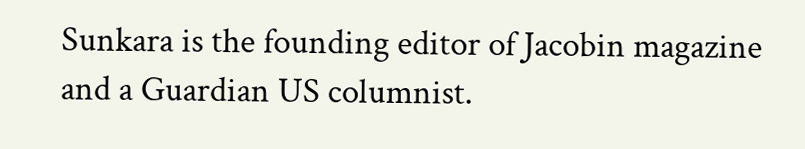Sunkara is the founding editor of Jacobin magazine and a Guardian US columnist.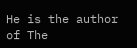He is the author of The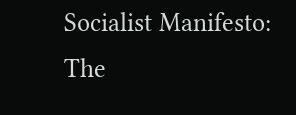Socialist Manifesto: The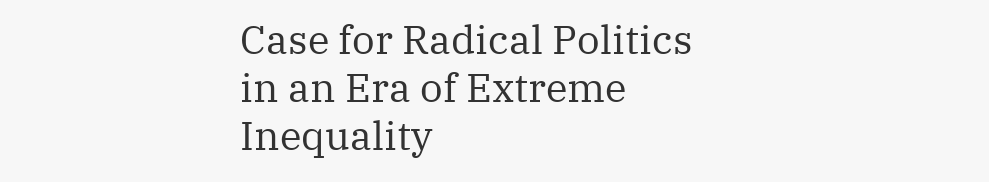Case for Radical Politics in an Era of Extreme Inequality